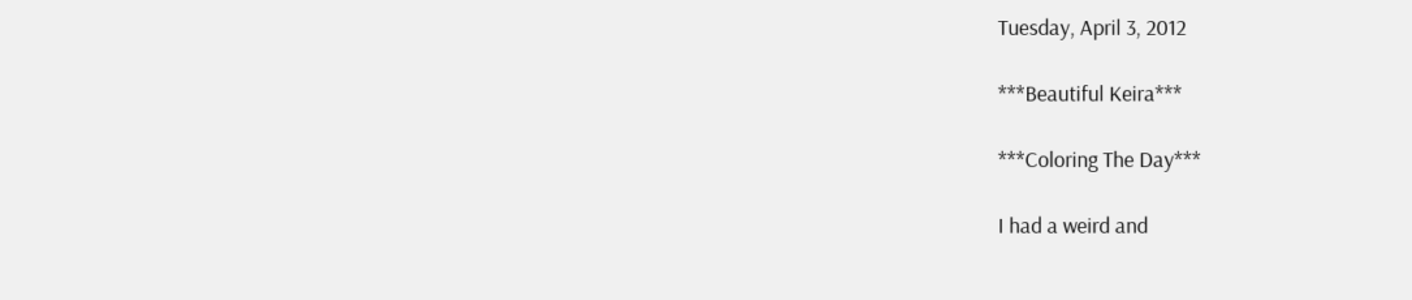Tuesday, April 3, 2012

***Beautiful Keira***

***Coloring The Day***

I had a weird and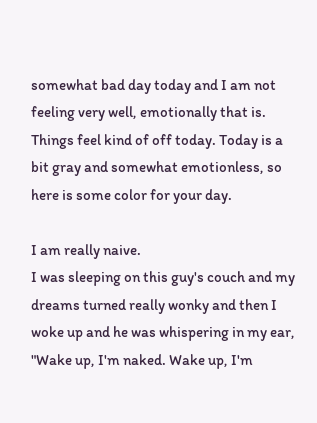somewhat bad day today and I am not feeling very well, emotionally that is. Things feel kind of off today. Today is a bit gray and somewhat emotionless, so here is some color for your day.

I am really naive.
I was sleeping on this guy's couch and my dreams turned really wonky and then I woke up and he was whispering in my ear, "Wake up, I'm naked. Wake up, I'm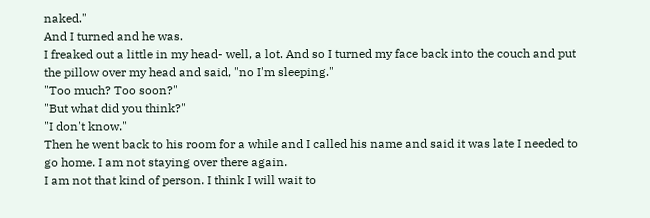naked."
And I turned and he was.
I freaked out a little in my head- well, a lot. And so I turned my face back into the couch and put the pillow over my head and said, "no I'm sleeping."
"Too much? Too soon?"
"But what did you think?"
"I don't know."
Then he went back to his room for a while and I called his name and said it was late I needed to go home. I am not staying over there again.
I am not that kind of person. I think I will wait to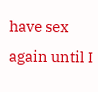have sex again until I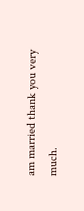am married thank you very much.